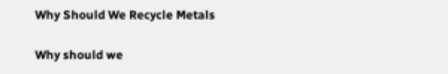Why Should We Recycle Metals

Why should we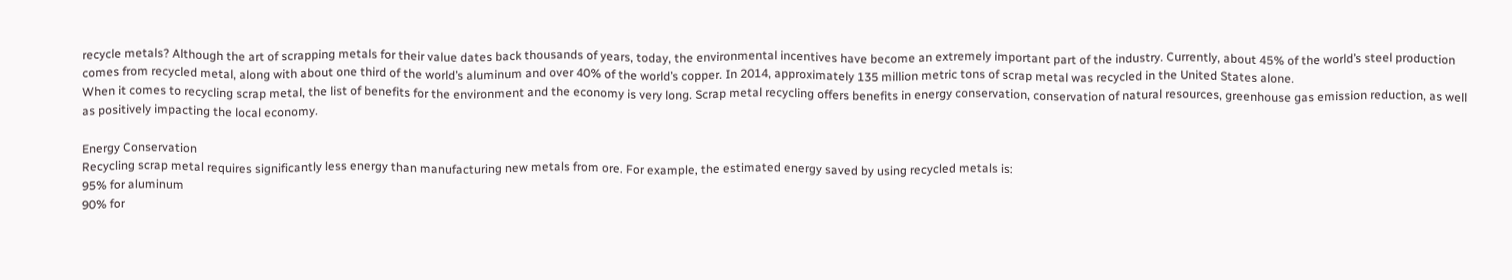recycle metals? Although the art of scrapping metals for their value dates back thousands of years, today, the environmental incentives have become an extremely important part of the industry. Currently, about 45% of the world’s steel production comes from recycled metal, along with about one third of the world’s aluminum and over 40% of the world’s copper. In 2014, approximately 135 million metric tons of scrap metal was recycled in the United States alone.
When it comes to recycling scrap metal, the list of benefits for the environment and the economy is very long. Scrap metal recycling offers benefits in energy conservation, conservation of natural resources, greenhouse gas emission reduction, as well as positively impacting the local economy.

Energy Conservation
Recycling scrap metal requires significantly less energy than manufacturing new metals from ore. For example, the estimated energy saved by using recycled metals is:
95% for aluminum
90% for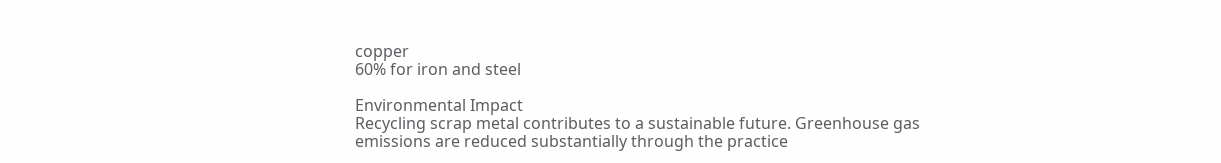copper
60% for iron and steel

Environmental Impact
Recycling scrap metal contributes to a sustainable future. Greenhouse gas emissions are reduced substantially through the practice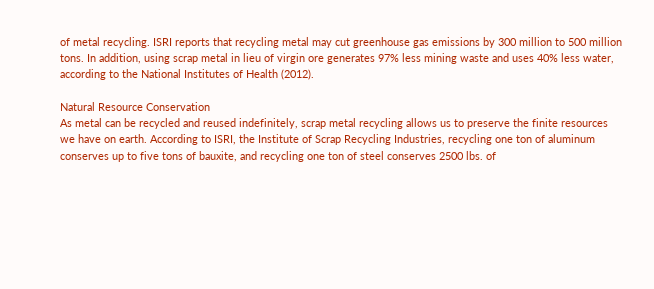of metal recycling. ISRI reports that recycling metal may cut greenhouse gas emissions by 300 million to 500 million tons. In addition, using scrap metal in lieu of virgin ore generates 97% less mining waste and uses 40% less water, according to the National Institutes of Health (2012).

Natural Resource Conservation
As metal can be recycled and reused indefinitely, scrap metal recycling allows us to preserve the finite resources we have on earth. According to ISRI, the Institute of Scrap Recycling Industries, recycling one ton of aluminum conserves up to five tons of bauxite, and recycling one ton of steel conserves 2500 lbs. of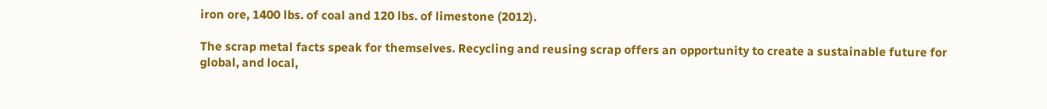iron ore, 1400 lbs. of coal and 120 lbs. of limestone (2012).

The scrap metal facts speak for themselves. Recycling and reusing scrap offers an opportunity to create a sustainable future for global, and local,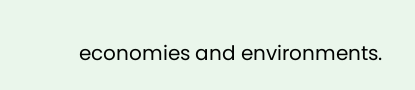economies and environments.